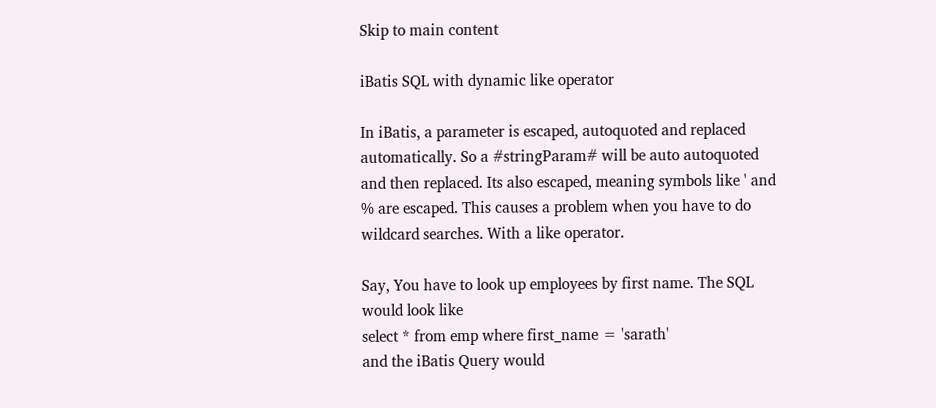Skip to main content

iBatis SQL with dynamic like operator

In iBatis, a parameter is escaped, autoquoted and replaced automatically. So a #stringParam# will be auto autoquoted and then replaced. Its also escaped, meaning symbols like ' and % are escaped. This causes a problem when you have to do wildcard searches. With a like operator.

Say, You have to look up employees by first name. The SQL would look like
select * from emp where first_name = 'sarath'
and the iBatis Query would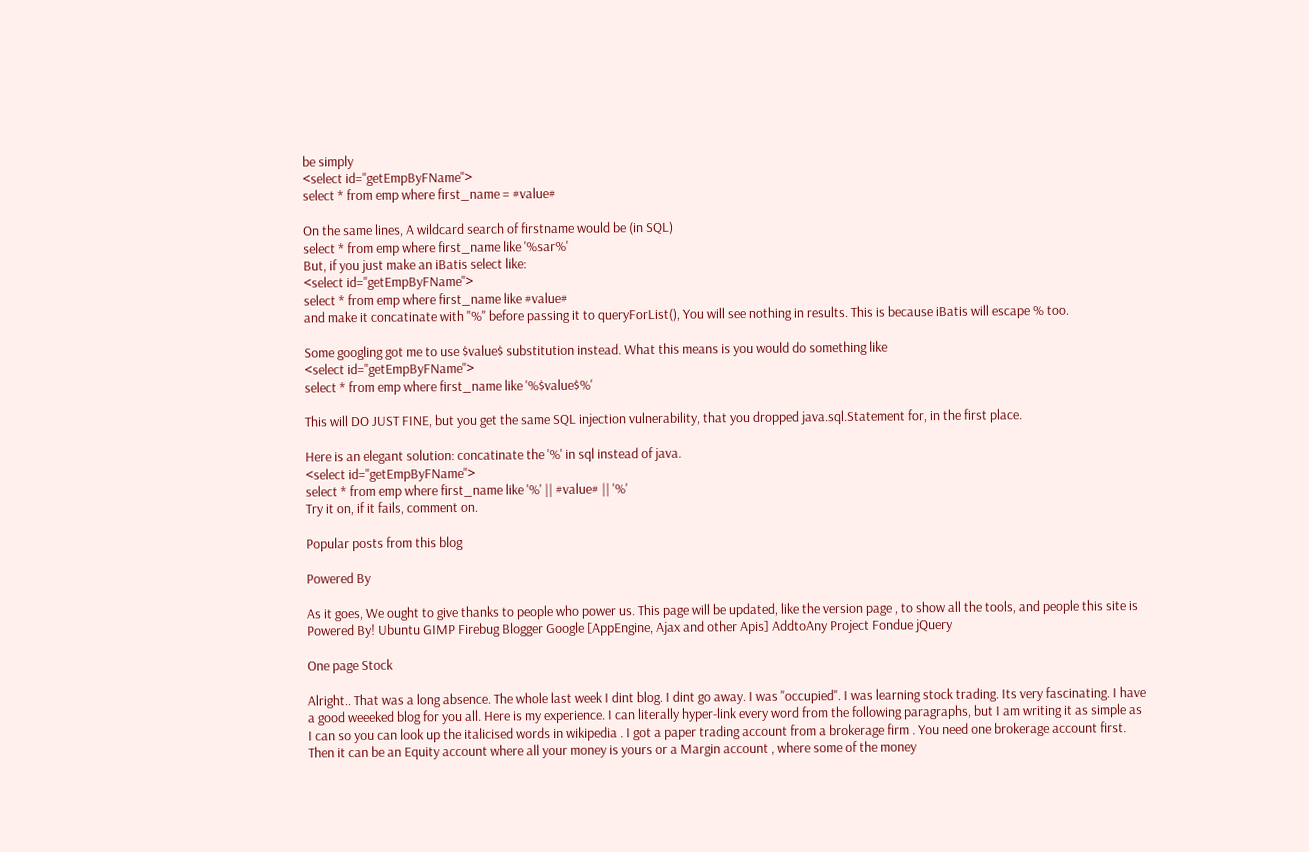be simply
<select id="getEmpByFName">
select * from emp where first_name = #value#

On the same lines, A wildcard search of firstname would be (in SQL)
select * from emp where first_name like '%sar%'
But, if you just make an iBatis select like:
<select id="getEmpByFName">
select * from emp where first_name like #value#
and make it concatinate with "%" before passing it to queryForList(), You will see nothing in results. This is because iBatis will escape % too.

Some googling got me to use $value$ substitution instead. What this means is you would do something like
<select id="getEmpByFName">
select * from emp where first_name like '%$value$%'

This will DO JUST FINE, but you get the same SQL injection vulnerability, that you dropped java.sql.Statement for, in the first place.

Here is an elegant solution: concatinate the '%' in sql instead of java.
<select id="getEmpByFName">
select * from emp where first_name like '%' || #value# || '%'
Try it on, if it fails, comment on.

Popular posts from this blog

Powered By

As it goes, We ought to give thanks to people who power us. This page will be updated, like the version page , to show all the tools, and people this site is Powered By! Ubuntu GIMP Firebug Blogger Google [AppEngine, Ajax and other Apis] AddtoAny Project Fondue jQuery

One page Stock

Alright.. That was a long absence. The whole last week I dint blog. I dint go away. I was "occupied". I was learning stock trading. Its very fascinating. I have a good weeeked blog for you all. Here is my experience. I can literally hyper-link every word from the following paragraphs, but I am writing it as simple as I can so you can look up the italicised words in wikipedia . I got a paper trading account from a brokerage firm . You need one brokerage account first. Then it can be an Equity account where all your money is yours or a Margin account , where some of the money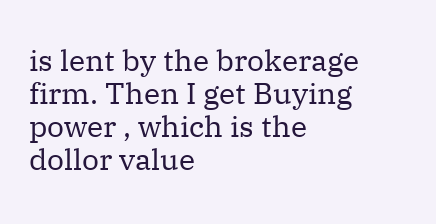is lent by the brokerage firm. Then I get Buying power , which is the dollor value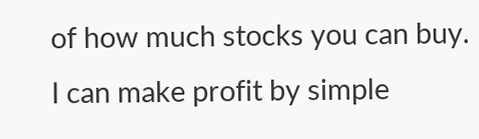of how much stocks you can buy. I can make profit by simple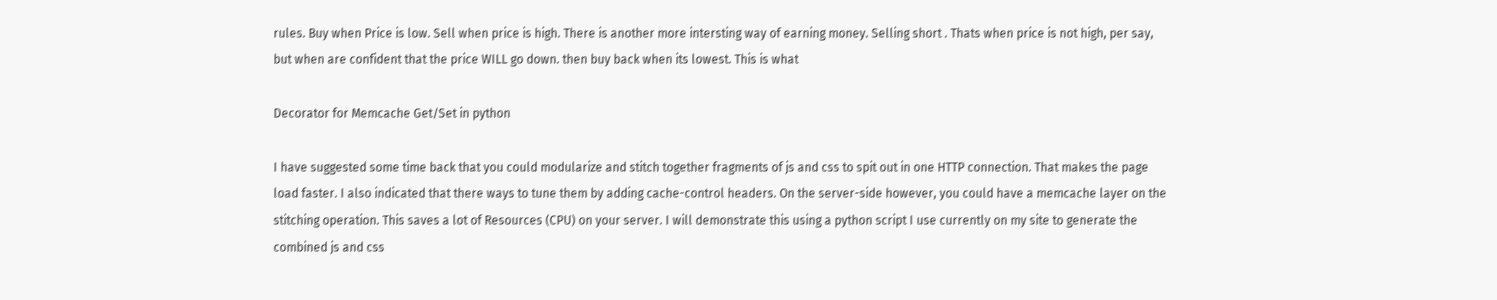rules. Buy when Price is low. Sell when price is high. There is another more intersting way of earning money. Selling short . Thats when price is not high, per say, but when are confident that the price WILL go down. then buy back when its lowest. This is what

Decorator for Memcache Get/Set in python

I have suggested some time back that you could modularize and stitch together fragments of js and css to spit out in one HTTP connection. That makes the page load faster. I also indicated that there ways to tune them by adding cache-control headers. On the server-side however, you could have a memcache layer on the stitching operation. This saves a lot of Resources (CPU) on your server. I will demonstrate this using a python script I use currently on my site to generate the combined js and css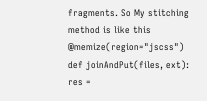fragments. So My stitching method is like this @memize(region="jscss") def joinAndPut(files, ext): res =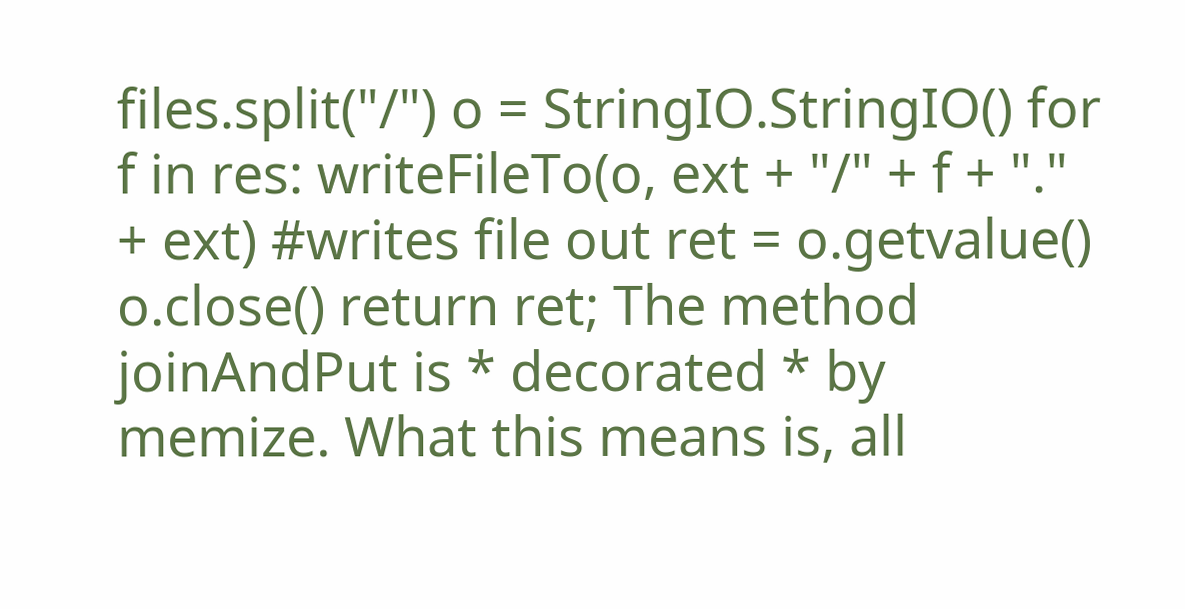files.split("/") o = StringIO.StringIO() for f in res: writeFileTo(o, ext + "/" + f + "." + ext) #writes file out ret = o.getvalue() o.close() return ret; The method joinAndPut is * decorated * by memize. What this means is, all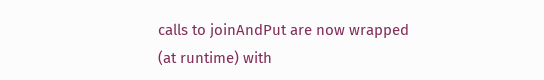calls to joinAndPut are now wrapped (at runtime) with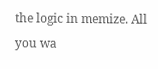the logic in memize. All you wa